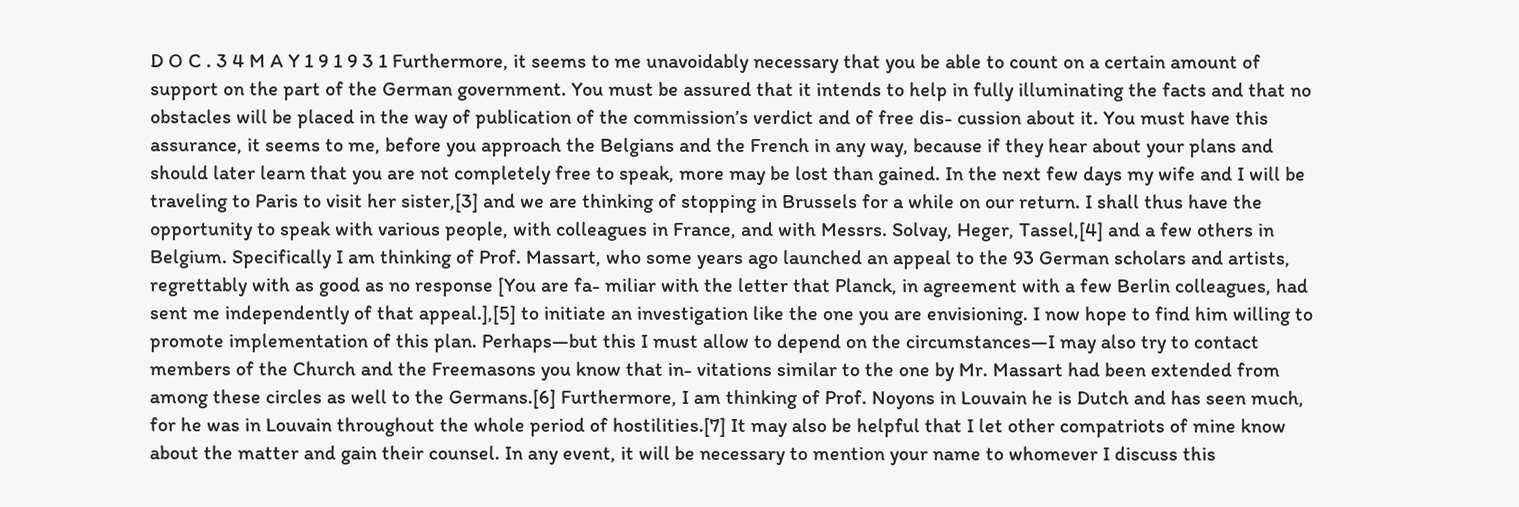D O C . 3 4 M A Y 1 9 1 9 3 1 Furthermore, it seems to me unavoidably necessary that you be able to count on a certain amount of support on the part of the German government. You must be assured that it intends to help in fully illuminating the facts and that no obstacles will be placed in the way of publication of the commission’s verdict and of free dis- cussion about it. You must have this assurance, it seems to me, before you approach the Belgians and the French in any way, because if they hear about your plans and should later learn that you are not completely free to speak, more may be lost than gained. In the next few days my wife and I will be traveling to Paris to visit her sister,[3] and we are thinking of stopping in Brussels for a while on our return. I shall thus have the opportunity to speak with various people, with colleagues in France, and with Messrs. Solvay, Heger, Tassel,[4] and a few others in Belgium. Specifically I am thinking of Prof. Massart, who some years ago launched an appeal to the 93 German scholars and artists, regrettably with as good as no response [You are fa- miliar with the letter that Planck, in agreement with a few Berlin colleagues, had sent me independently of that appeal.],[5] to initiate an investigation like the one you are envisioning. I now hope to find him willing to promote implementation of this plan. Perhaps—but this I must allow to depend on the circumstances—I may also try to contact members of the Church and the Freemasons you know that in- vitations similar to the one by Mr. Massart had been extended from among these circles as well to the Germans.[6] Furthermore, I am thinking of Prof. Noyons in Louvain he is Dutch and has seen much, for he was in Louvain throughout the whole period of hostilities.[7] It may also be helpful that I let other compatriots of mine know about the matter and gain their counsel. In any event, it will be necessary to mention your name to whomever I discuss this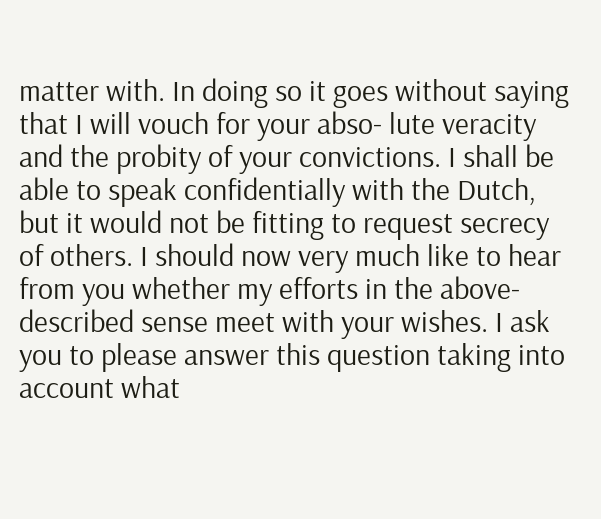matter with. In doing so it goes without saying that I will vouch for your abso- lute veracity and the probity of your convictions. I shall be able to speak confidentially with the Dutch, but it would not be fitting to request secrecy of others. I should now very much like to hear from you whether my efforts in the above- described sense meet with your wishes. I ask you to please answer this question taking into account what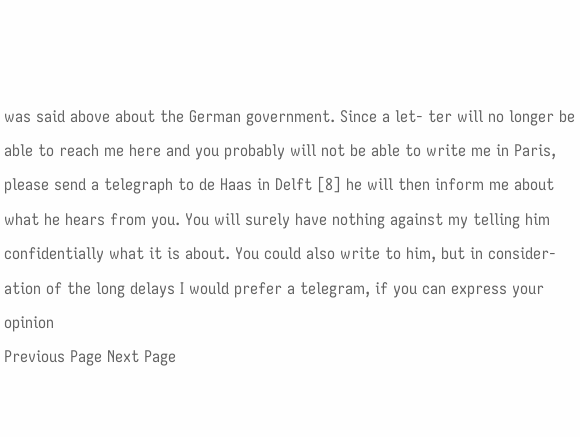was said above about the German government. Since a let- ter will no longer be able to reach me here and you probably will not be able to write me in Paris, please send a telegraph to de Haas in Delft [8] he will then inform me about what he hears from you. You will surely have nothing against my telling him confidentially what it is about. You could also write to him, but in consider- ation of the long delays I would prefer a telegram, if you can express your opinion
Previous Page Next Page